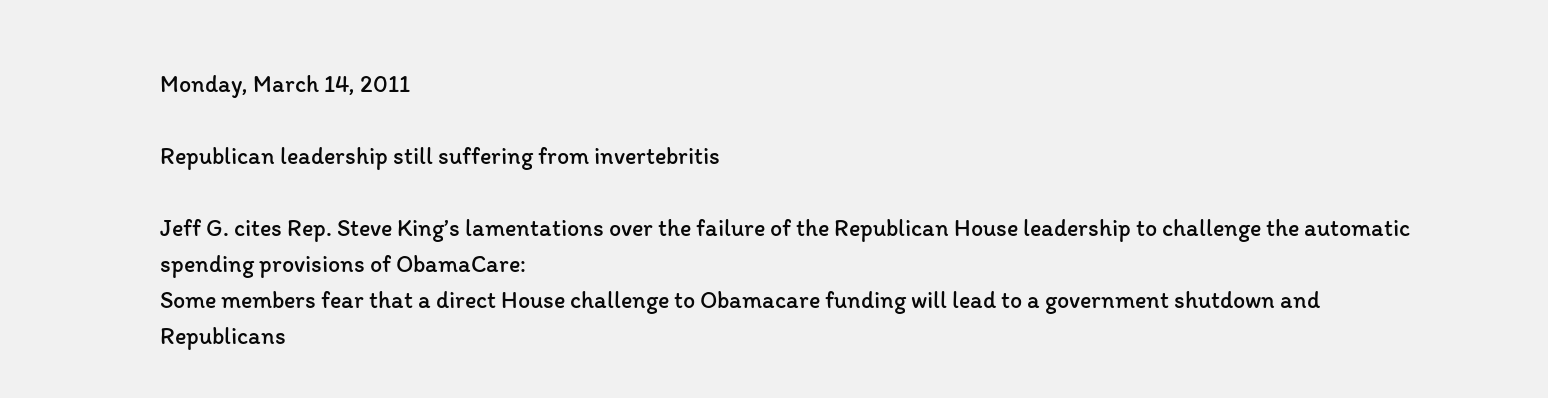Monday, March 14, 2011

Republican leadership still suffering from invertebritis

Jeff G. cites Rep. Steve King’s lamentations over the failure of the Republican House leadership to challenge the automatic spending provisions of ObamaCare:
Some members fear that a direct House challenge to Obamacare funding will lead to a government shutdown and Republicans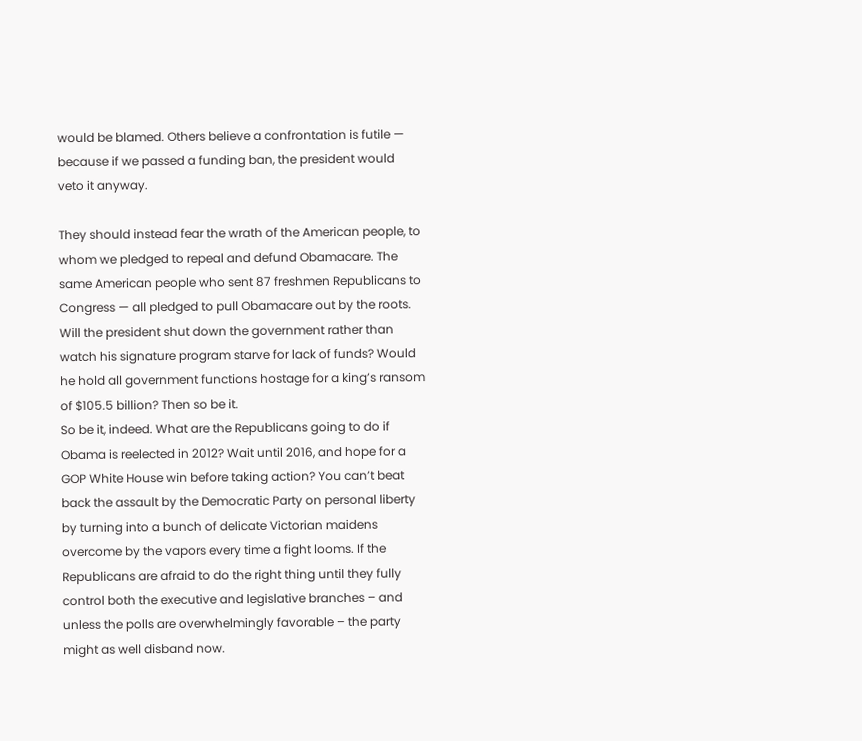would be blamed. Others believe a confrontation is futile — because if we passed a funding ban, the president would veto it anyway.

They should instead fear the wrath of the American people, to whom we pledged to repeal and defund Obamacare. The same American people who sent 87 freshmen Republicans to Congress — all pledged to pull Obamacare out by the roots. Will the president shut down the government rather than watch his signature program starve for lack of funds? Would he hold all government functions hostage for a king’s ransom of $105.5 billion? Then so be it.
So be it, indeed. What are the Republicans going to do if Obama is reelected in 2012? Wait until 2016, and hope for a GOP White House win before taking action? You can’t beat back the assault by the Democratic Party on personal liberty by turning into a bunch of delicate Victorian maidens overcome by the vapors every time a fight looms. If the Republicans are afraid to do the right thing until they fully control both the executive and legislative branches – and unless the polls are overwhelmingly favorable – the party might as well disband now.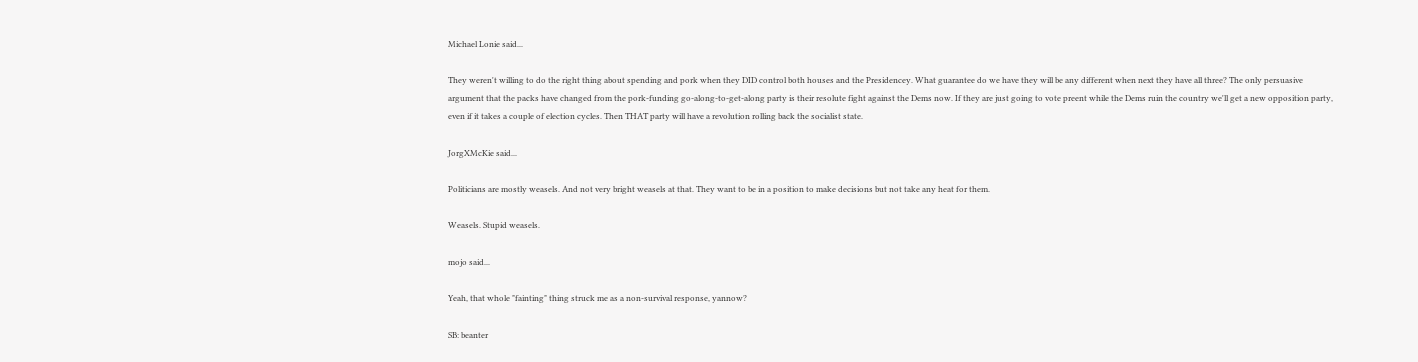Michael Lonie said...

They weren't willing to do the right thing about spending and pork when they DID control both houses and the Presidencey. What guarantee do we have they will be any different when next they have all three? The only persuasive argument that the packs have changed from the pork-funding go-along-to-get-along party is their resolute fight against the Dems now. If they are just going to vote preent while the Dems ruin the country we'll get a new opposition party, even if it takes a couple of election cycles. Then THAT party will have a revolution rolling back the socialist state.

JorgXMcKie said...

Politicians are mostly weasels. And not very bright weasels at that. They want to be in a position to make decisions but not take any heat for them.

Weasels. Stupid weasels.

mojo said...

Yeah, that whole "fainting" thing struck me as a non-survival response, yannow?

SB: beanter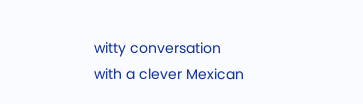witty conversation with a clever Mexican